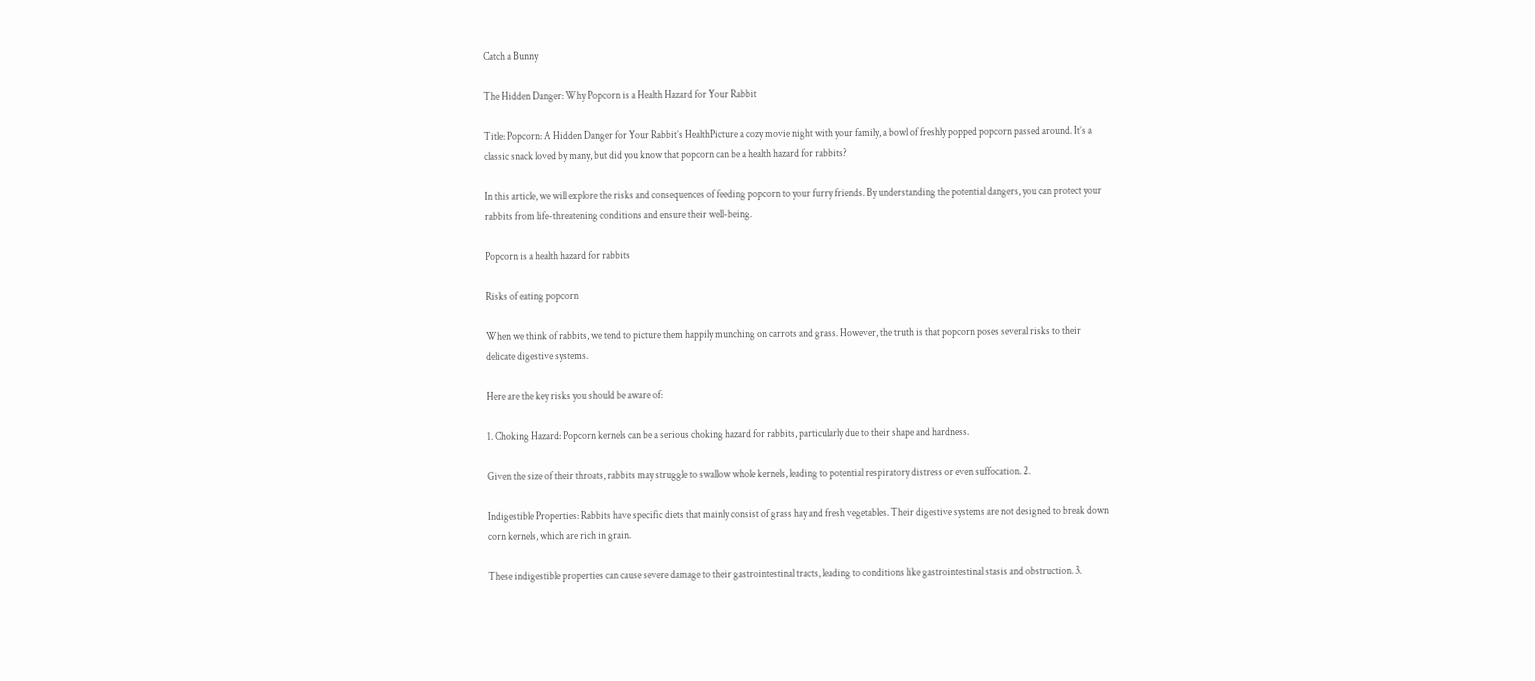Catch a Bunny

The Hidden Danger: Why Popcorn is a Health Hazard for Your Rabbit

Title: Popcorn: A Hidden Danger for Your Rabbit’s HealthPicture a cozy movie night with your family, a bowl of freshly popped popcorn passed around. It’s a classic snack loved by many, but did you know that popcorn can be a health hazard for rabbits?

In this article, we will explore the risks and consequences of feeding popcorn to your furry friends. By understanding the potential dangers, you can protect your rabbits from life-threatening conditions and ensure their well-being.

Popcorn is a health hazard for rabbits

Risks of eating popcorn

When we think of rabbits, we tend to picture them happily munching on carrots and grass. However, the truth is that popcorn poses several risks to their delicate digestive systems.

Here are the key risks you should be aware of:

1. Choking Hazard: Popcorn kernels can be a serious choking hazard for rabbits, particularly due to their shape and hardness.

Given the size of their throats, rabbits may struggle to swallow whole kernels, leading to potential respiratory distress or even suffocation. 2.

Indigestible Properties: Rabbits have specific diets that mainly consist of grass hay and fresh vegetables. Their digestive systems are not designed to break down corn kernels, which are rich in grain.

These indigestible properties can cause severe damage to their gastrointestinal tracts, leading to conditions like gastrointestinal stasis and obstruction. 3.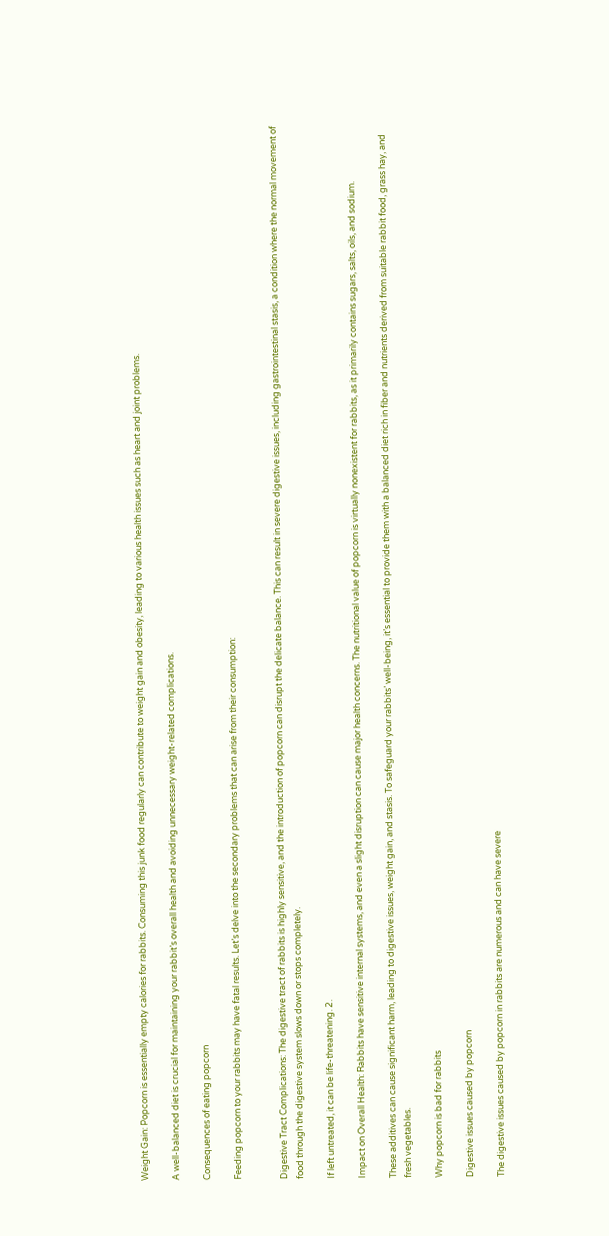Weight Gain: Popcorn is essentially empty calories for rabbits. Consuming this junk food regularly can contribute to weight gain and obesity, leading to various health issues such as heart and joint problems.

A well-balanced diet is crucial for maintaining your rabbit’s overall health and avoiding unnecessary weight-related complications.

Consequences of eating popcorn

Feeding popcorn to your rabbits may have fatal results. Let’s delve into the secondary problems that can arise from their consumption:


Digestive Tract Complications: The digestive tract of rabbits is highly sensitive, and the introduction of popcorn can disrupt the delicate balance. This can result in severe digestive issues, including gastrointestinal stasis, a condition where the normal movement of food through the digestive system slows down or stops completely.

If left untreated, it can be life-threatening. 2.

Impact on Overall Health: Rabbits have sensitive internal systems, and even a slight disruption can cause major health concerns. The nutritional value of popcorn is virtually nonexistent for rabbits, as it primarily contains sugars, salts, oils, and sodium.

These additives can cause significant harm, leading to digestive issues, weight gain, and stasis. To safeguard your rabbits’ well-being, it’s essential to provide them with a balanced diet rich in fiber and nutrients derived from suitable rabbit food, grass hay, and fresh vegetables.

Why popcorn is bad for rabbits

Digestive issues caused by popcorn

The digestive issues caused by popcorn in rabbits are numerous and can have severe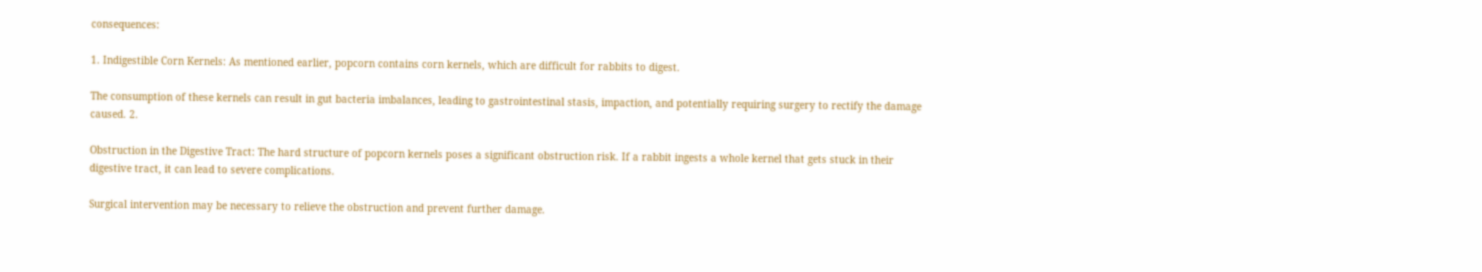consequences:

1. Indigestible Corn Kernels: As mentioned earlier, popcorn contains corn kernels, which are difficult for rabbits to digest.

The consumption of these kernels can result in gut bacteria imbalances, leading to gastrointestinal stasis, impaction, and potentially requiring surgery to rectify the damage caused. 2.

Obstruction in the Digestive Tract: The hard structure of popcorn kernels poses a significant obstruction risk. If a rabbit ingests a whole kernel that gets stuck in their digestive tract, it can lead to severe complications.

Surgical intervention may be necessary to relieve the obstruction and prevent further damage.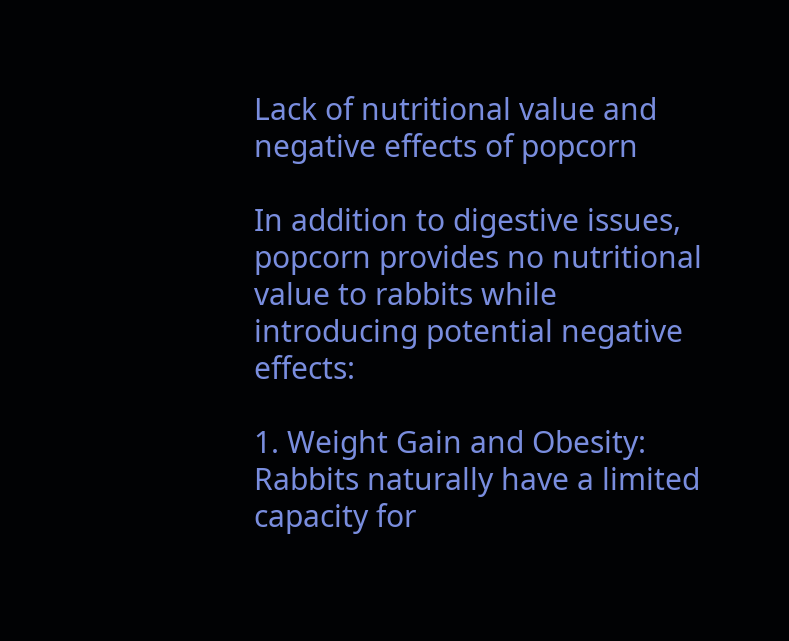Lack of nutritional value and negative effects of popcorn

In addition to digestive issues, popcorn provides no nutritional value to rabbits while introducing potential negative effects:

1. Weight Gain and Obesity: Rabbits naturally have a limited capacity for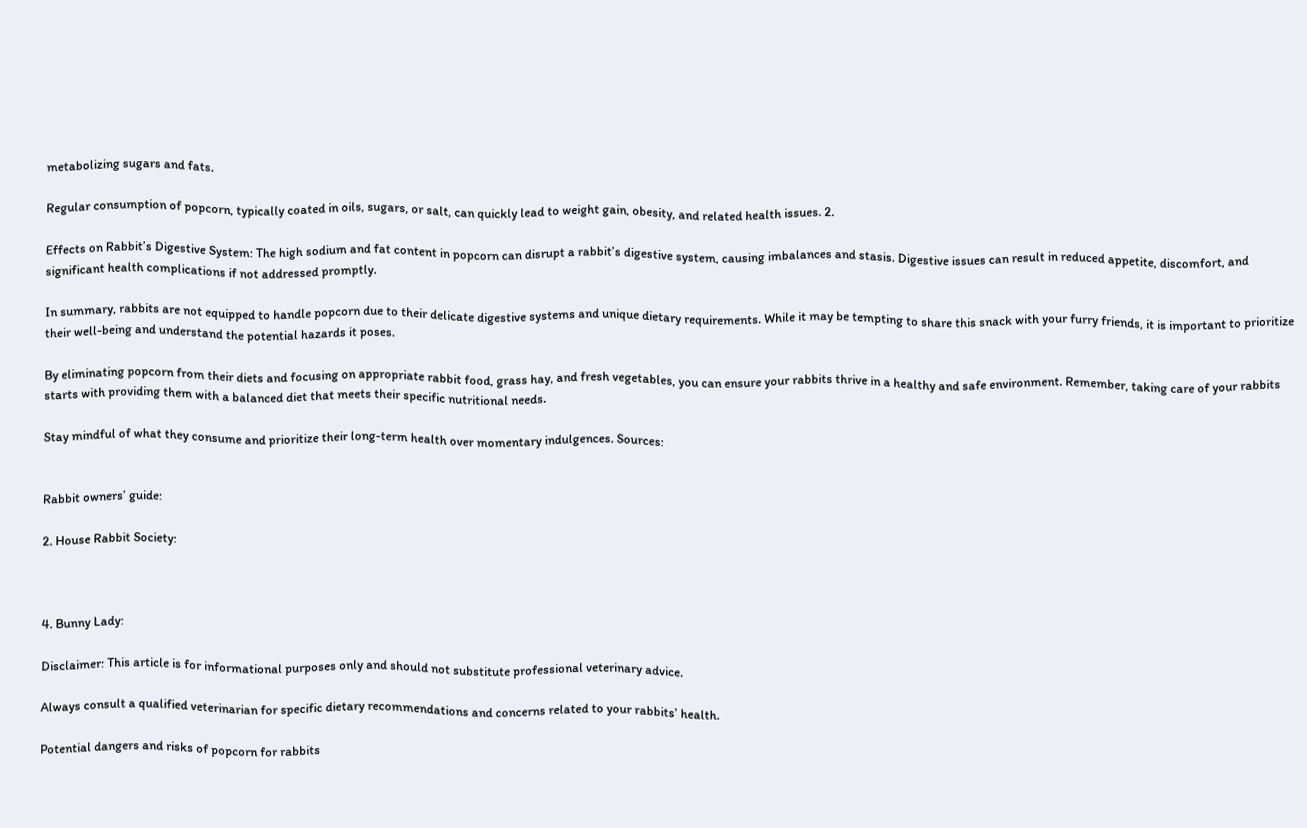metabolizing sugars and fats.

Regular consumption of popcorn, typically coated in oils, sugars, or salt, can quickly lead to weight gain, obesity, and related health issues. 2.

Effects on Rabbit’s Digestive System: The high sodium and fat content in popcorn can disrupt a rabbit’s digestive system, causing imbalances and stasis. Digestive issues can result in reduced appetite, discomfort, and significant health complications if not addressed promptly.

In summary, rabbits are not equipped to handle popcorn due to their delicate digestive systems and unique dietary requirements. While it may be tempting to share this snack with your furry friends, it is important to prioritize their well-being and understand the potential hazards it poses.

By eliminating popcorn from their diets and focusing on appropriate rabbit food, grass hay, and fresh vegetables, you can ensure your rabbits thrive in a healthy and safe environment. Remember, taking care of your rabbits starts with providing them with a balanced diet that meets their specific nutritional needs.

Stay mindful of what they consume and prioritize their long-term health over momentary indulgences. Sources:


Rabbit owners’ guide:

2. House Rabbit Society:



4. Bunny Lady:

Disclaimer: This article is for informational purposes only and should not substitute professional veterinary advice.

Always consult a qualified veterinarian for specific dietary recommendations and concerns related to your rabbits’ health.

Potential dangers and risks of popcorn for rabbits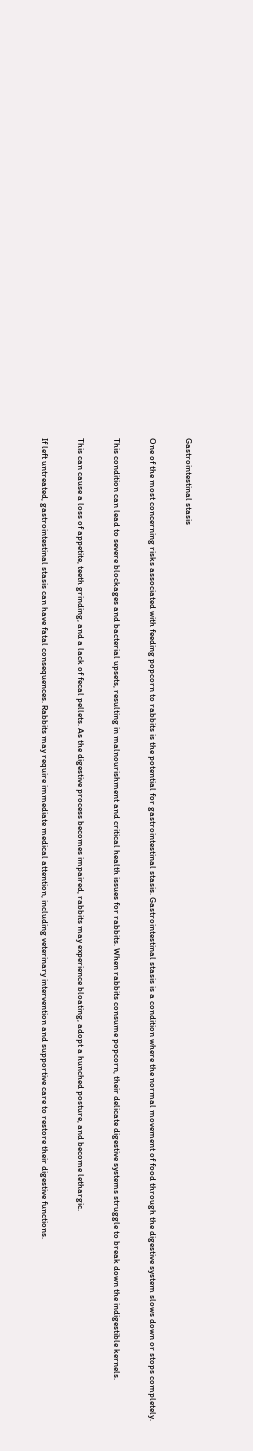Gastrointestinal stasis

One of the most concerning risks associated with feeding popcorn to rabbits is the potential for gastrointestinal stasis. Gastrointestinal stasis is a condition where the normal movement of food through the digestive system slows down or stops completely.

This condition can lead to severe blockages and bacterial upsets, resulting in malnourishment and critical health issues for rabbits. When rabbits consume popcorn, their delicate digestive systems struggle to break down the indigestible kernels.

This can cause a loss of appetite, teeth grinding, and a lack of fecal pellets. As the digestive process becomes impaired, rabbits may experience bloating, adopt a hunched posture, and become lethargic.

If left untreated, gastrointestinal stasis can have fatal consequences. Rabbits may require immediate medical attention, including veterinary intervention and supportive care to restore their digestive functions.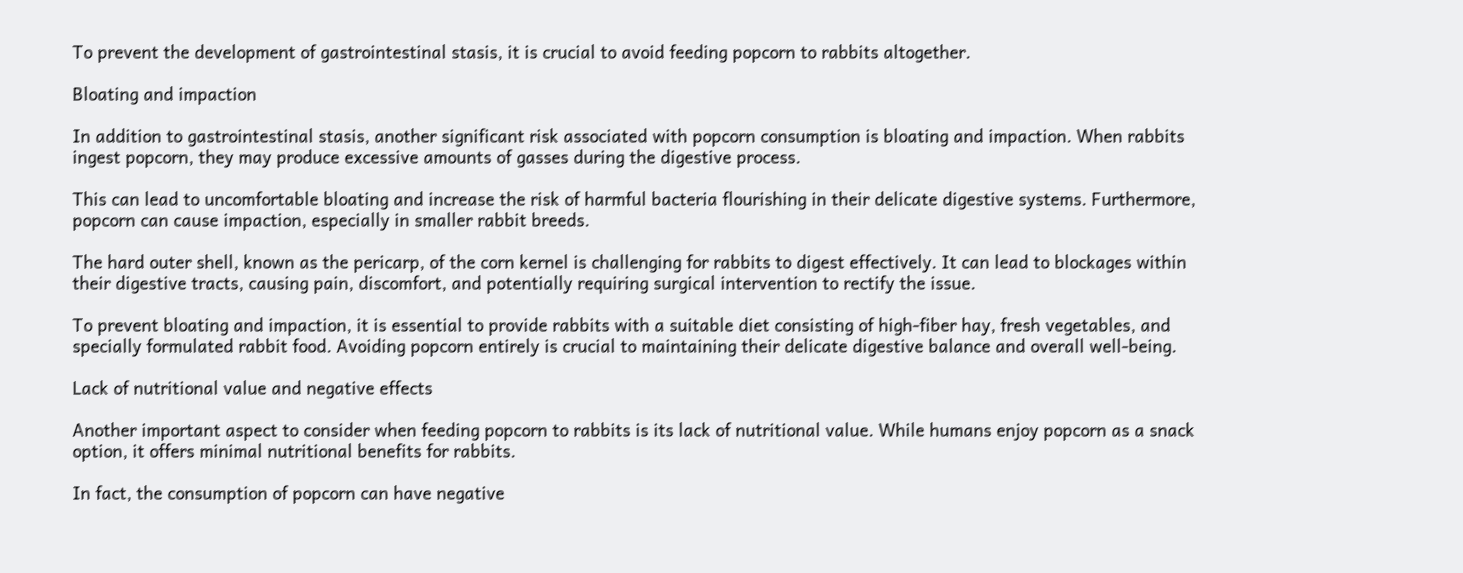To prevent the development of gastrointestinal stasis, it is crucial to avoid feeding popcorn to rabbits altogether.

Bloating and impaction

In addition to gastrointestinal stasis, another significant risk associated with popcorn consumption is bloating and impaction. When rabbits ingest popcorn, they may produce excessive amounts of gasses during the digestive process.

This can lead to uncomfortable bloating and increase the risk of harmful bacteria flourishing in their delicate digestive systems. Furthermore, popcorn can cause impaction, especially in smaller rabbit breeds.

The hard outer shell, known as the pericarp, of the corn kernel is challenging for rabbits to digest effectively. It can lead to blockages within their digestive tracts, causing pain, discomfort, and potentially requiring surgical intervention to rectify the issue.

To prevent bloating and impaction, it is essential to provide rabbits with a suitable diet consisting of high-fiber hay, fresh vegetables, and specially formulated rabbit food. Avoiding popcorn entirely is crucial to maintaining their delicate digestive balance and overall well-being.

Lack of nutritional value and negative effects

Another important aspect to consider when feeding popcorn to rabbits is its lack of nutritional value. While humans enjoy popcorn as a snack option, it offers minimal nutritional benefits for rabbits.

In fact, the consumption of popcorn can have negative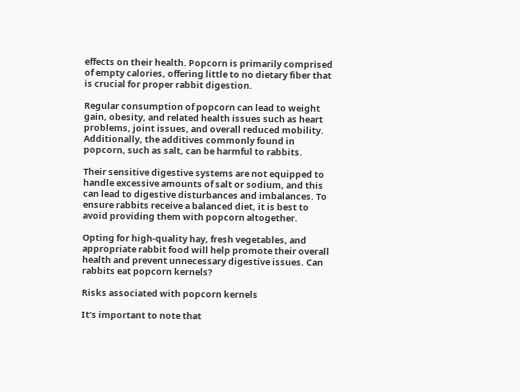effects on their health. Popcorn is primarily comprised of empty calories, offering little to no dietary fiber that is crucial for proper rabbit digestion.

Regular consumption of popcorn can lead to weight gain, obesity, and related health issues such as heart problems, joint issues, and overall reduced mobility. Additionally, the additives commonly found in popcorn, such as salt, can be harmful to rabbits.

Their sensitive digestive systems are not equipped to handle excessive amounts of salt or sodium, and this can lead to digestive disturbances and imbalances. To ensure rabbits receive a balanced diet, it is best to avoid providing them with popcorn altogether.

Opting for high-quality hay, fresh vegetables, and appropriate rabbit food will help promote their overall health and prevent unnecessary digestive issues. Can rabbits eat popcorn kernels?

Risks associated with popcorn kernels

It’s important to note that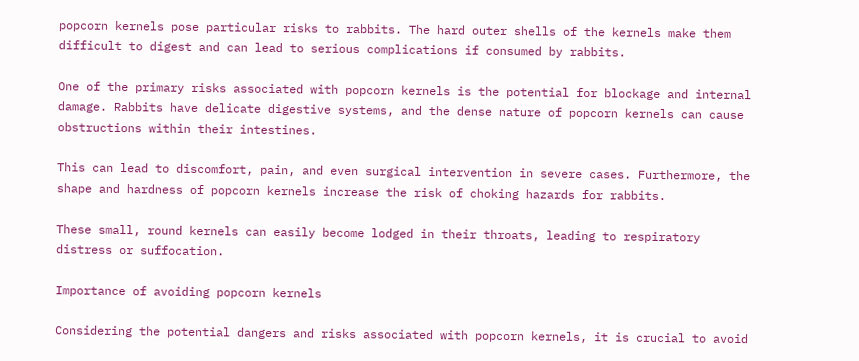popcorn kernels pose particular risks to rabbits. The hard outer shells of the kernels make them difficult to digest and can lead to serious complications if consumed by rabbits.

One of the primary risks associated with popcorn kernels is the potential for blockage and internal damage. Rabbits have delicate digestive systems, and the dense nature of popcorn kernels can cause obstructions within their intestines.

This can lead to discomfort, pain, and even surgical intervention in severe cases. Furthermore, the shape and hardness of popcorn kernels increase the risk of choking hazards for rabbits.

These small, round kernels can easily become lodged in their throats, leading to respiratory distress or suffocation.

Importance of avoiding popcorn kernels

Considering the potential dangers and risks associated with popcorn kernels, it is crucial to avoid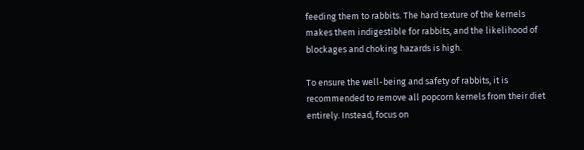feeding them to rabbits. The hard texture of the kernels makes them indigestible for rabbits, and the likelihood of blockages and choking hazards is high.

To ensure the well-being and safety of rabbits, it is recommended to remove all popcorn kernels from their diet entirely. Instead, focus on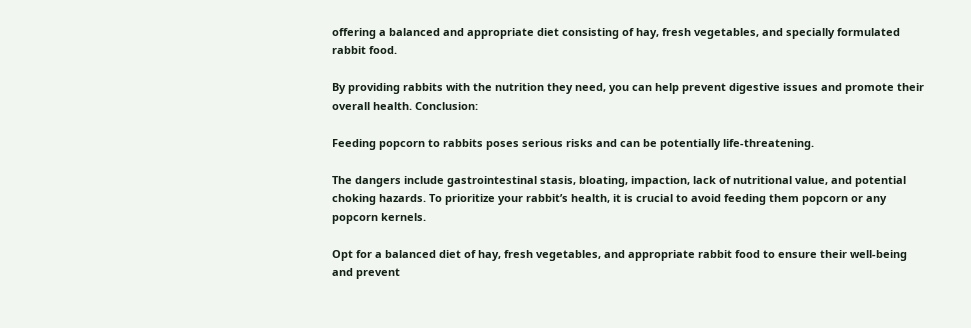offering a balanced and appropriate diet consisting of hay, fresh vegetables, and specially formulated rabbit food.

By providing rabbits with the nutrition they need, you can help prevent digestive issues and promote their overall health. Conclusion:

Feeding popcorn to rabbits poses serious risks and can be potentially life-threatening.

The dangers include gastrointestinal stasis, bloating, impaction, lack of nutritional value, and potential choking hazards. To prioritize your rabbit’s health, it is crucial to avoid feeding them popcorn or any popcorn kernels.

Opt for a balanced diet of hay, fresh vegetables, and appropriate rabbit food to ensure their well-being and prevent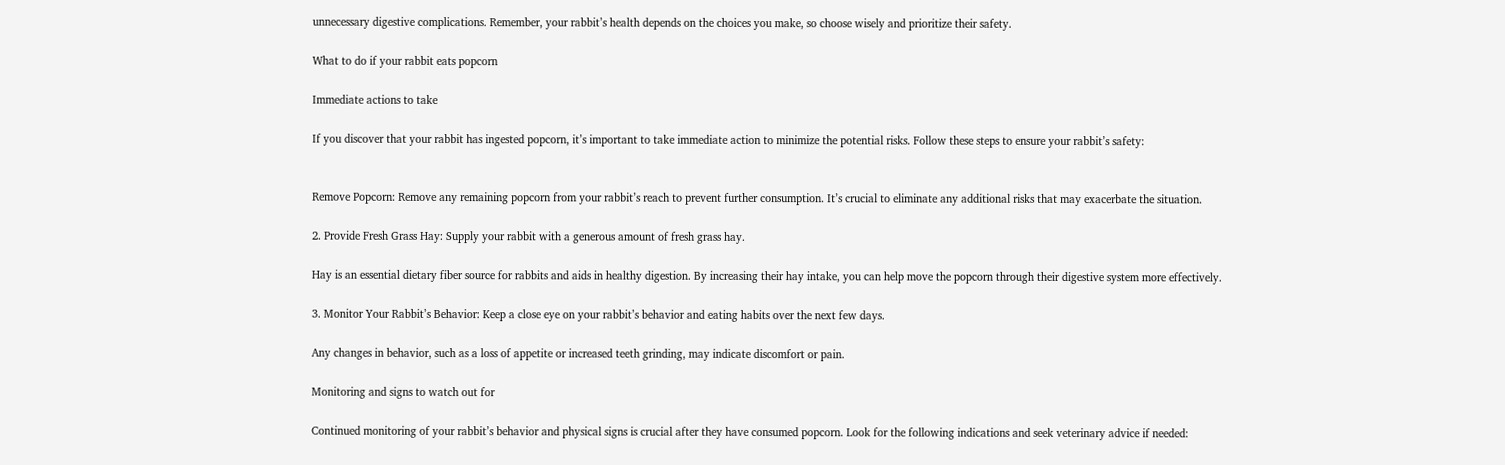unnecessary digestive complications. Remember, your rabbit’s health depends on the choices you make, so choose wisely and prioritize their safety.

What to do if your rabbit eats popcorn

Immediate actions to take

If you discover that your rabbit has ingested popcorn, it’s important to take immediate action to minimize the potential risks. Follow these steps to ensure your rabbit’s safety:


Remove Popcorn: Remove any remaining popcorn from your rabbit’s reach to prevent further consumption. It’s crucial to eliminate any additional risks that may exacerbate the situation.

2. Provide Fresh Grass Hay: Supply your rabbit with a generous amount of fresh grass hay.

Hay is an essential dietary fiber source for rabbits and aids in healthy digestion. By increasing their hay intake, you can help move the popcorn through their digestive system more effectively.

3. Monitor Your Rabbit’s Behavior: Keep a close eye on your rabbit’s behavior and eating habits over the next few days.

Any changes in behavior, such as a loss of appetite or increased teeth grinding, may indicate discomfort or pain.

Monitoring and signs to watch out for

Continued monitoring of your rabbit’s behavior and physical signs is crucial after they have consumed popcorn. Look for the following indications and seek veterinary advice if needed: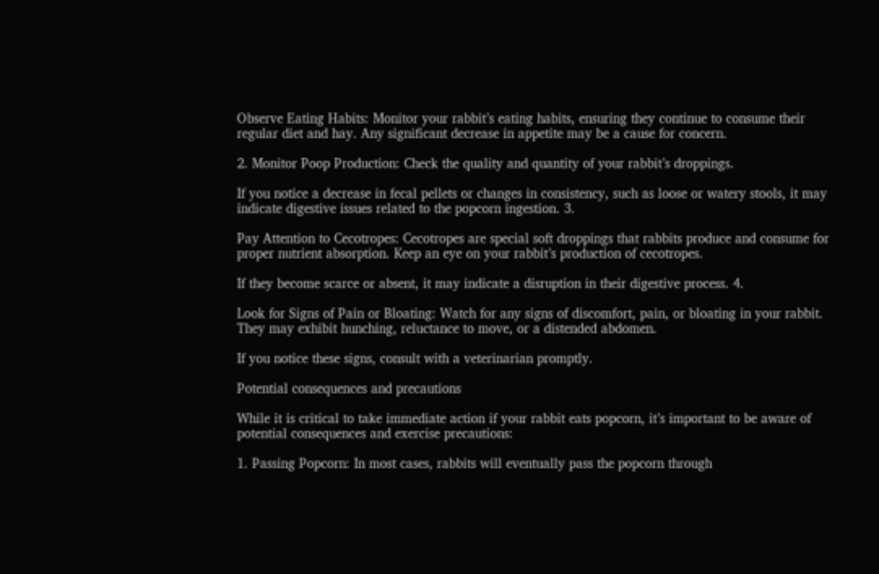Observe Eating Habits: Monitor your rabbit’s eating habits, ensuring they continue to consume their regular diet and hay. Any significant decrease in appetite may be a cause for concern.

2. Monitor Poop Production: Check the quality and quantity of your rabbit’s droppings.

If you notice a decrease in fecal pellets or changes in consistency, such as loose or watery stools, it may indicate digestive issues related to the popcorn ingestion. 3.

Pay Attention to Cecotropes: Cecotropes are special soft droppings that rabbits produce and consume for proper nutrient absorption. Keep an eye on your rabbit’s production of cecotropes.

If they become scarce or absent, it may indicate a disruption in their digestive process. 4.

Look for Signs of Pain or Bloating: Watch for any signs of discomfort, pain, or bloating in your rabbit. They may exhibit hunching, reluctance to move, or a distended abdomen.

If you notice these signs, consult with a veterinarian promptly.

Potential consequences and precautions

While it is critical to take immediate action if your rabbit eats popcorn, it’s important to be aware of potential consequences and exercise precautions:

1. Passing Popcorn: In most cases, rabbits will eventually pass the popcorn through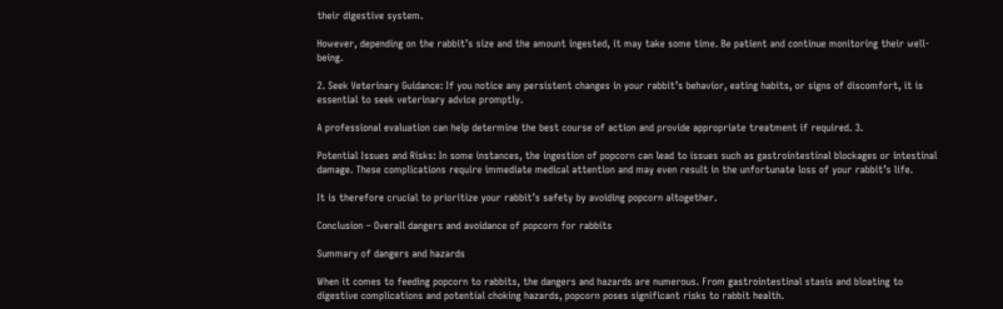their digestive system.

However, depending on the rabbit’s size and the amount ingested, it may take some time. Be patient and continue monitoring their well-being.

2. Seek Veterinary Guidance: If you notice any persistent changes in your rabbit’s behavior, eating habits, or signs of discomfort, it is essential to seek veterinary advice promptly.

A professional evaluation can help determine the best course of action and provide appropriate treatment if required. 3.

Potential Issues and Risks: In some instances, the ingestion of popcorn can lead to issues such as gastrointestinal blockages or intestinal damage. These complications require immediate medical attention and may even result in the unfortunate loss of your rabbit’s life.

It is therefore crucial to prioritize your rabbit’s safety by avoiding popcorn altogether.

Conclusion – Overall dangers and avoidance of popcorn for rabbits

Summary of dangers and hazards

When it comes to feeding popcorn to rabbits, the dangers and hazards are numerous. From gastrointestinal stasis and bloating to digestive complications and potential choking hazards, popcorn poses significant risks to rabbit health.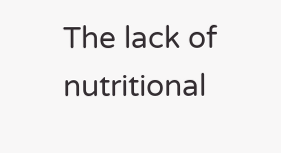The lack of nutritional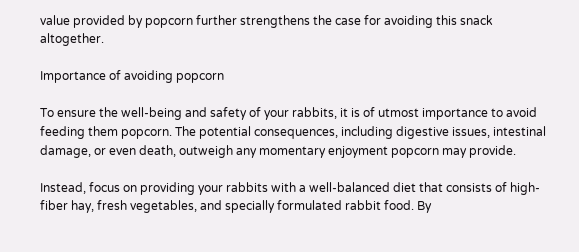value provided by popcorn further strengthens the case for avoiding this snack altogether.

Importance of avoiding popcorn

To ensure the well-being and safety of your rabbits, it is of utmost importance to avoid feeding them popcorn. The potential consequences, including digestive issues, intestinal damage, or even death, outweigh any momentary enjoyment popcorn may provide.

Instead, focus on providing your rabbits with a well-balanced diet that consists of high-fiber hay, fresh vegetables, and specially formulated rabbit food. By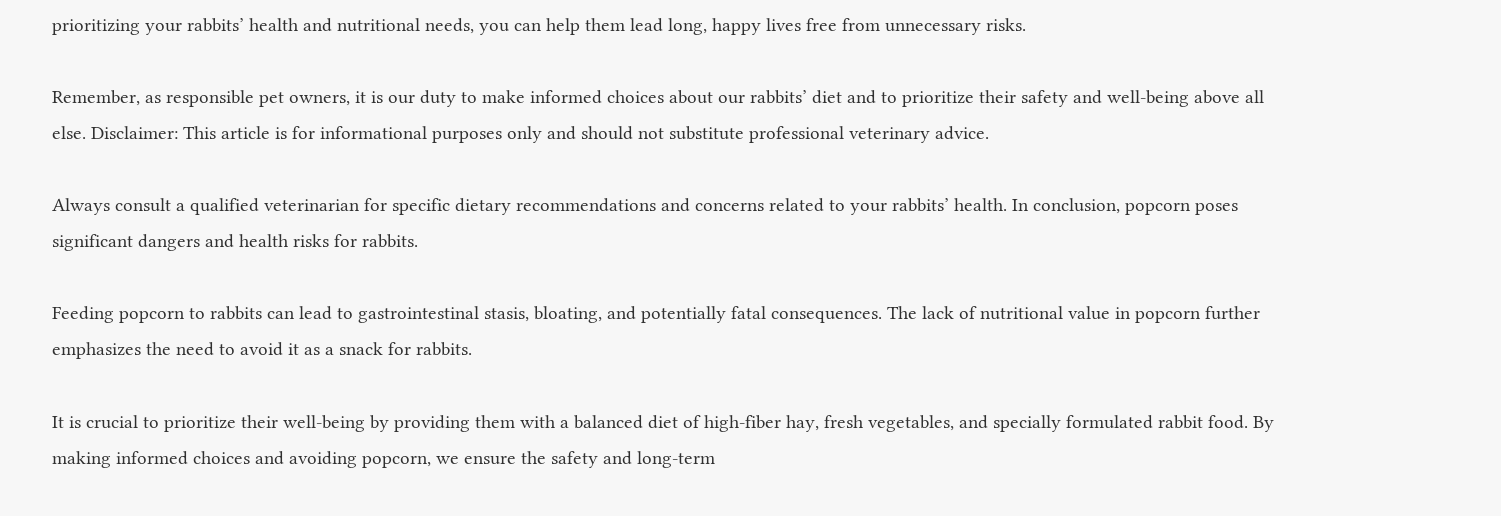prioritizing your rabbits’ health and nutritional needs, you can help them lead long, happy lives free from unnecessary risks.

Remember, as responsible pet owners, it is our duty to make informed choices about our rabbits’ diet and to prioritize their safety and well-being above all else. Disclaimer: This article is for informational purposes only and should not substitute professional veterinary advice.

Always consult a qualified veterinarian for specific dietary recommendations and concerns related to your rabbits’ health. In conclusion, popcorn poses significant dangers and health risks for rabbits.

Feeding popcorn to rabbits can lead to gastrointestinal stasis, bloating, and potentially fatal consequences. The lack of nutritional value in popcorn further emphasizes the need to avoid it as a snack for rabbits.

It is crucial to prioritize their well-being by providing them with a balanced diet of high-fiber hay, fresh vegetables, and specially formulated rabbit food. By making informed choices and avoiding popcorn, we ensure the safety and long-term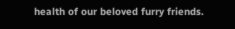health of our beloved furry friends.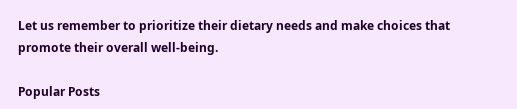Let us remember to prioritize their dietary needs and make choices that promote their overall well-being.

Popular Posts